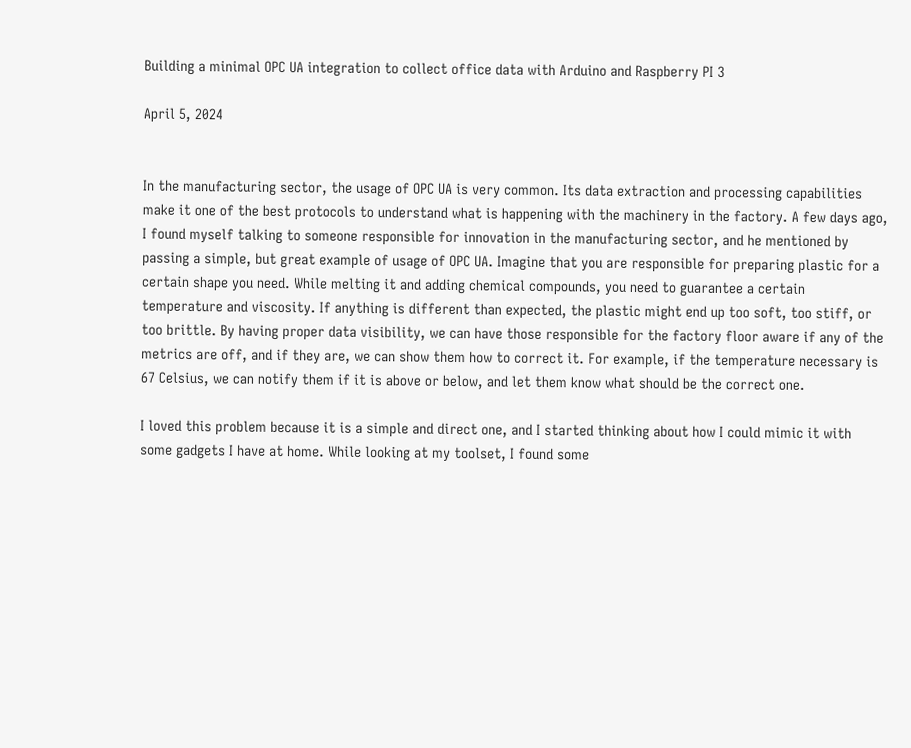Building a minimal OPC UA integration to collect office data with Arduino and Raspberry PI 3

April 5, 2024


In the manufacturing sector, the usage of OPC UA is very common. Its data extraction and processing capabilities make it one of the best protocols to understand what is happening with the machinery in the factory. A few days ago, I found myself talking to someone responsible for innovation in the manufacturing sector, and he mentioned by passing a simple, but great example of usage of OPC UA. Imagine that you are responsible for preparing plastic for a certain shape you need. While melting it and adding chemical compounds, you need to guarantee a certain temperature and viscosity. If anything is different than expected, the plastic might end up too soft, too stiff, or too brittle. By having proper data visibility, we can have those responsible for the factory floor aware if any of the metrics are off, and if they are, we can show them how to correct it. For example, if the temperature necessary is 67 Celsius, we can notify them if it is above or below, and let them know what should be the correct one.

I loved this problem because it is a simple and direct one, and I started thinking about how I could mimic it with some gadgets I have at home. While looking at my toolset, I found some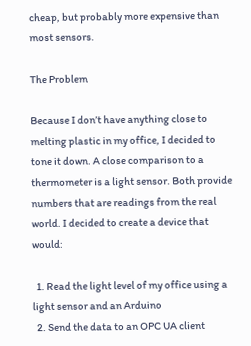cheap, but probably more expensive than most sensors.

The Problem

Because I don’t have anything close to melting plastic in my office, I decided to tone it down. A close comparison to a thermometer is a light sensor. Both provide numbers that are readings from the real world. I decided to create a device that would:

  1. Read the light level of my office using a light sensor and an Arduino
  2. Send the data to an OPC UA client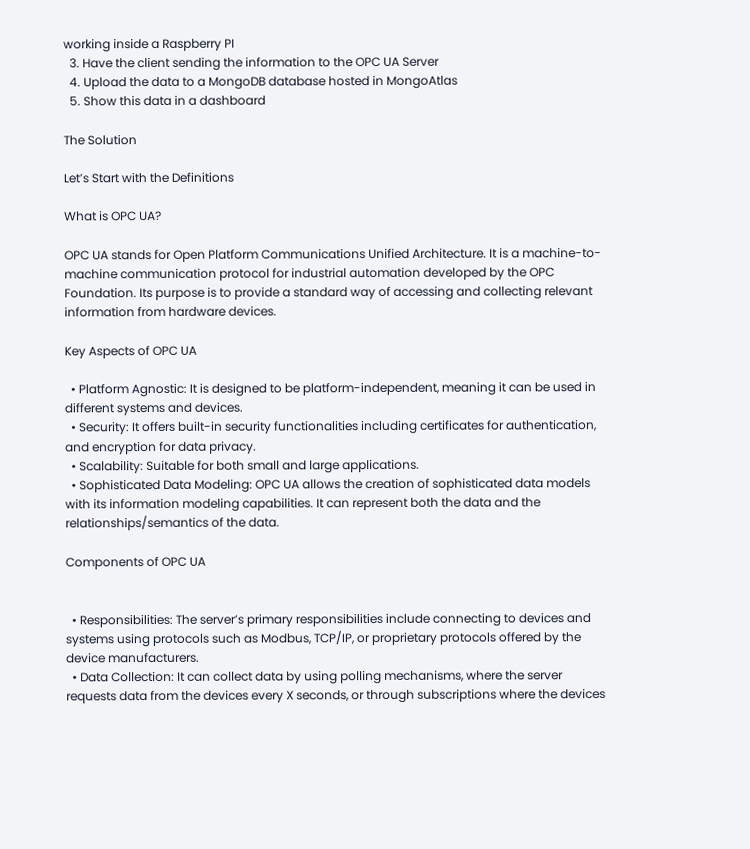working inside a Raspberry PI
  3. Have the client sending the information to the OPC UA Server
  4. Upload the data to a MongoDB database hosted in MongoAtlas
  5. Show this data in a dashboard

The Solution

Let’s Start with the Definitions

What is OPC UA?

OPC UA stands for Open Platform Communications Unified Architecture. It is a machine-to-machine communication protocol for industrial automation developed by the OPC Foundation. Its purpose is to provide a standard way of accessing and collecting relevant information from hardware devices.

Key Aspects of OPC UA

  • Platform Agnostic: It is designed to be platform-independent, meaning it can be used in different systems and devices.
  • Security: It offers built-in security functionalities including certificates for authentication, and encryption for data privacy.
  • Scalability: Suitable for both small and large applications.
  • Sophisticated Data Modeling: OPC UA allows the creation of sophisticated data models with its information modeling capabilities. It can represent both the data and the relationships/semantics of the data.

Components of OPC UA


  • Responsibilities: The server’s primary responsibilities include connecting to devices and systems using protocols such as Modbus, TCP/IP, or proprietary protocols offered by the device manufacturers.
  • Data Collection: It can collect data by using polling mechanisms, where the server requests data from the devices every X seconds, or through subscriptions where the devices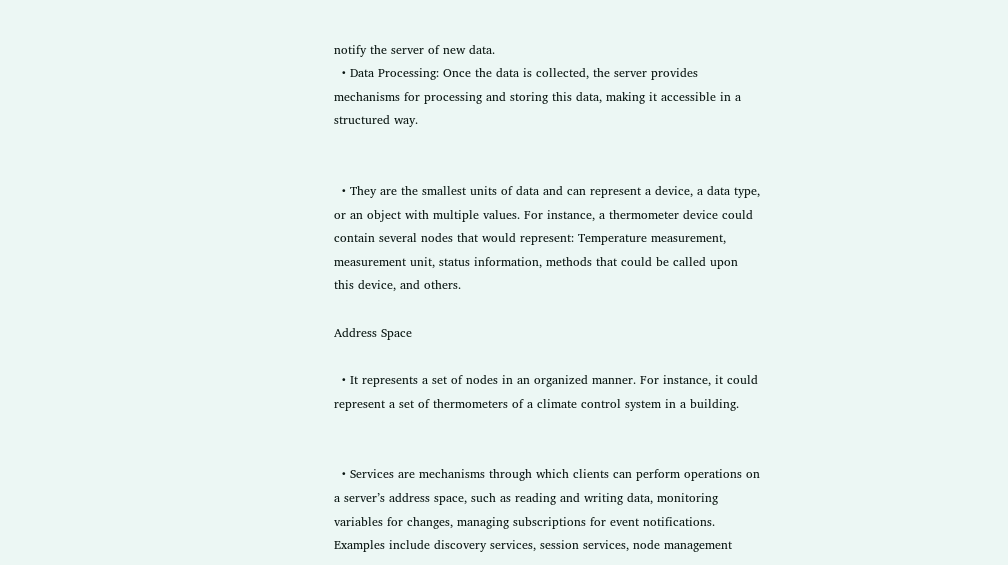notify the server of new data.
  • Data Processing: Once the data is collected, the server provides mechanisms for processing and storing this data, making it accessible in a structured way.


  • They are the smallest units of data and can represent a device, a data type, or an object with multiple values. For instance, a thermometer device could contain several nodes that would represent: Temperature measurement, measurement unit, status information, methods that could be called upon this device, and others.

Address Space

  • It represents a set of nodes in an organized manner. For instance, it could represent a set of thermometers of a climate control system in a building.


  • Services are mechanisms through which clients can perform operations on a server’s address space, such as reading and writing data, monitoring variables for changes, managing subscriptions for event notifications. Examples include discovery services, session services, node management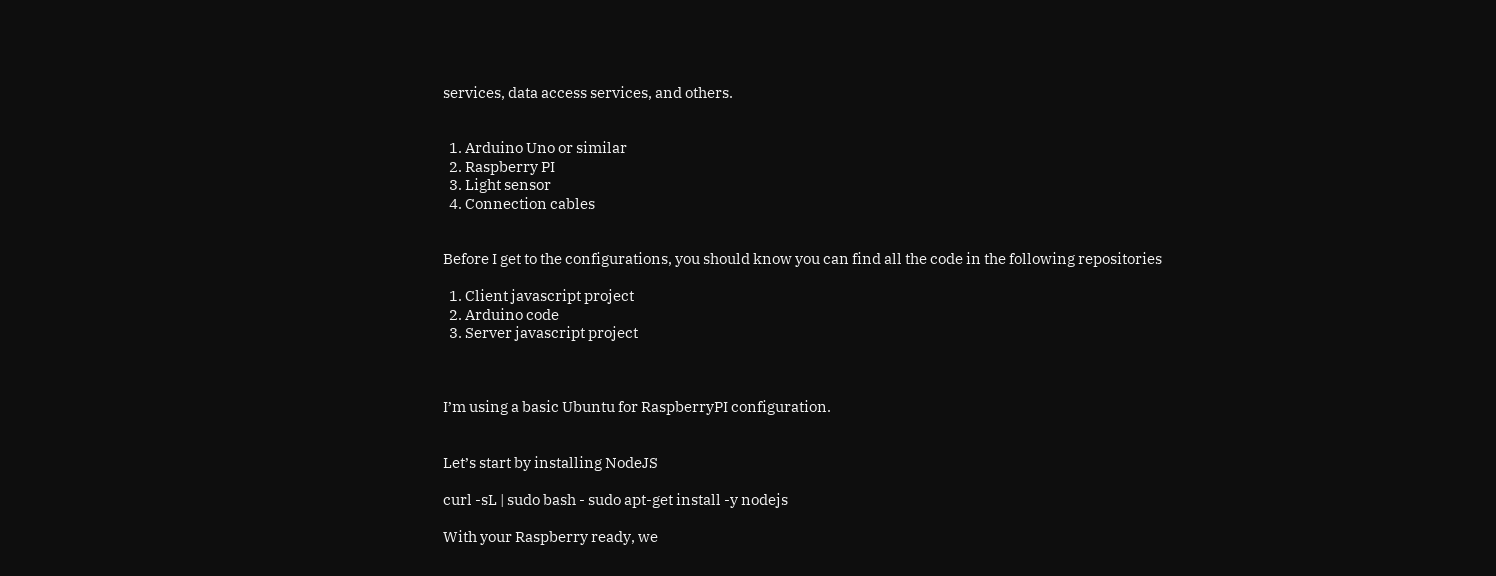services, data access services, and others.


  1. Arduino Uno or similar
  2. Raspberry PI
  3. Light sensor
  4. Connection cables


Before I get to the configurations, you should know you can find all the code in the following repositories

  1. Client javascript project
  2. Arduino code
  3. Server javascript project



I’m using a basic Ubuntu for RaspberryPI configuration.


Let’s start by installing NodeJS

curl -sL | sudo bash - sudo apt-get install -y nodejs

With your Raspberry ready, we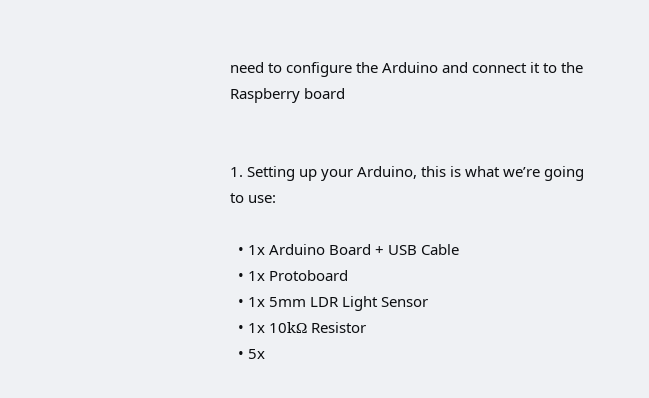need to configure the Arduino and connect it to the Raspberry board


1. Setting up your Arduino, this is what we’re going to use:

  • 1x Arduino Board + USB Cable
  • 1x Protoboard
  • 1x 5mm LDR Light Sensor
  • 1x 10kΩ Resistor
  • 5x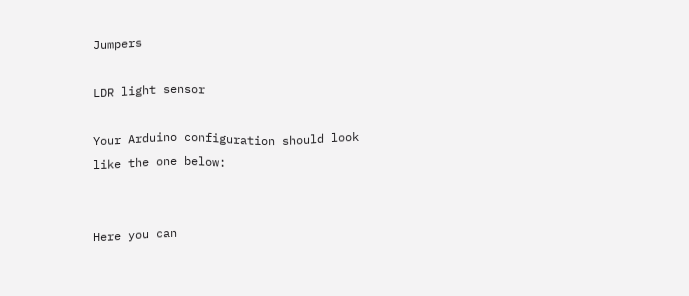Jumpers

LDR light sensor

Your Arduino configuration should look like the one below:


Here you can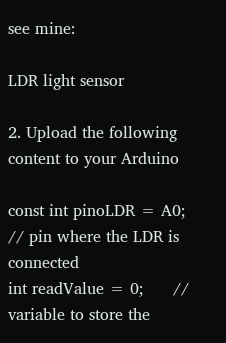see mine:

LDR light sensor

2. Upload the following content to your Arduino

const int pinoLDR = A0; // pin where the LDR is connected
int readValue = 0;      // variable to store the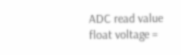ADC read value
float voltage =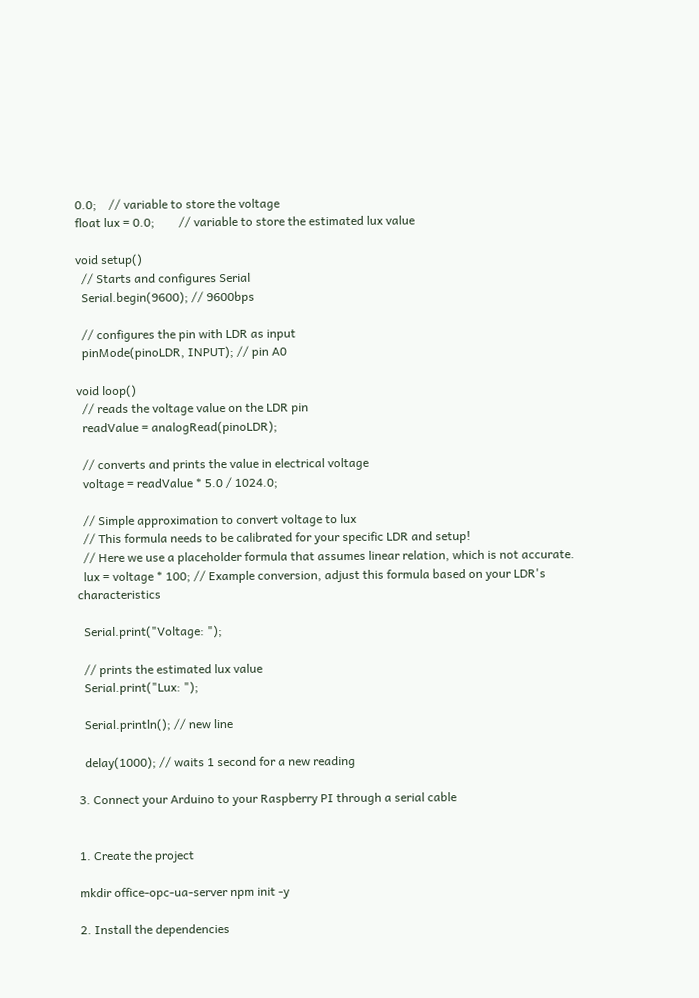0.0;    // variable to store the voltage
float lux = 0.0;        // variable to store the estimated lux value

void setup()
  // Starts and configures Serial
  Serial.begin(9600); // 9600bps

  // configures the pin with LDR as input
  pinMode(pinoLDR, INPUT); // pin A0

void loop()
  // reads the voltage value on the LDR pin
  readValue = analogRead(pinoLDR);

  // converts and prints the value in electrical voltage
  voltage = readValue * 5.0 / 1024.0;

  // Simple approximation to convert voltage to lux
  // This formula needs to be calibrated for your specific LDR and setup!
  // Here we use a placeholder formula that assumes linear relation, which is not accurate.
  lux = voltage * 100; // Example conversion, adjust this formula based on your LDR's characteristics

  Serial.print("Voltage: ");

  // prints the estimated lux value
  Serial.print("Lux: ");

  Serial.println(); // new line

  delay(1000); // waits 1 second for a new reading

3. Connect your Arduino to your Raspberry PI through a serial cable


1. Create the project

mkdir office-opc-ua-server npm init -y

2. Install the dependencies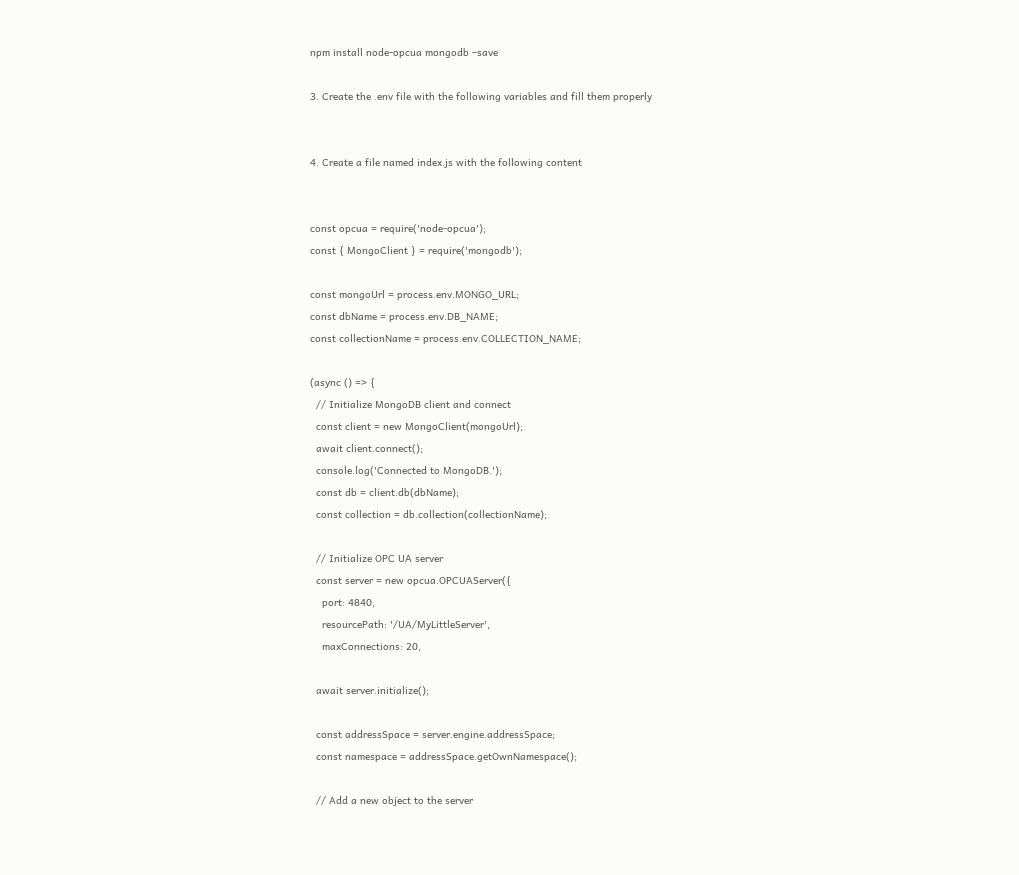npm install node-opcua mongodb –save

3. Create the .env file with the following variables and fill them properly


4. Create a file named index.js with the following content


const opcua = require('node-opcua');
const { MongoClient } = require('mongodb');

const mongoUrl = process.env.MONGO_URL;
const dbName = process.env.DB_NAME;
const collectionName = process.env.COLLECTION_NAME;

(async () => {
  // Initialize MongoDB client and connect
  const client = new MongoClient(mongoUrl);
  await client.connect();
  console.log('Connected to MongoDB.');
  const db = client.db(dbName);
  const collection = db.collection(collectionName);

  // Initialize OPC UA server
  const server = new opcua.OPCUAServer({
    port: 4840,
    resourcePath: '/UA/MyLittleServer',
    maxConnections: 20,

  await server.initialize();

  const addressSpace = server.engine.addressSpace;
  const namespace = addressSpace.getOwnNamespace();

  // Add a new object to the server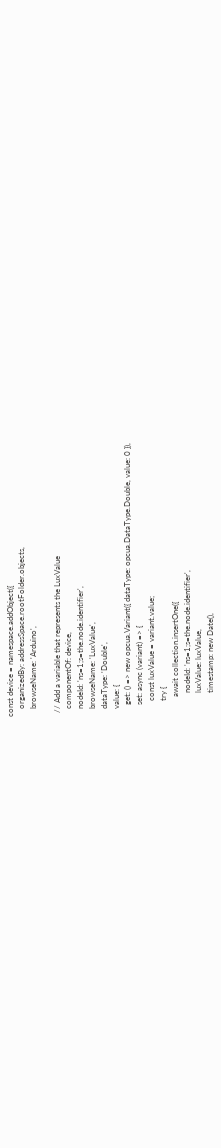const device = namespace.addObject({
    organizedBy: addressSpace.rootFolder.objects,
    browseName: 'Arduino',

  // Add a variable that represents the LuxValue
    componentOf: device,
    nodeId: 'ns=1;s=the.node.identifier',
    browseName: 'LuxValue',
    dataType: 'Double',
    value: {
      get: () => new opcua.Variant({ dataType: opcua.DataType.Double, value: 0 }),
      set: async (variant) => {
        const luxValue = variant.value;
        try {
          await collection.insertOne({
            nodeId: 'ns=1;s=the.node.identifier',
            luxValue: luxValue,
            timestamp: new Date(),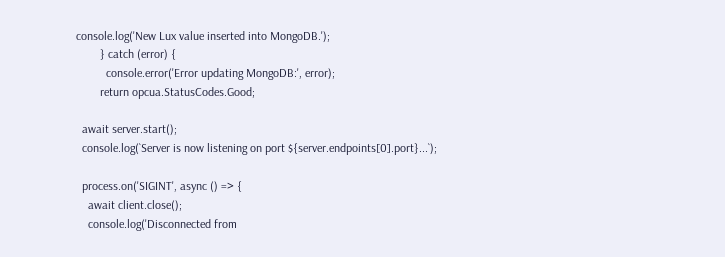console.log('New Lux value inserted into MongoDB.');
        } catch (error) {
          console.error('Error updating MongoDB:', error);
        return opcua.StatusCodes.Good;

  await server.start();
  console.log(`Server is now listening on port ${server.endpoints[0].port}...`);

  process.on('SIGINT', async () => {
    await client.close();
    console.log('Disconnected from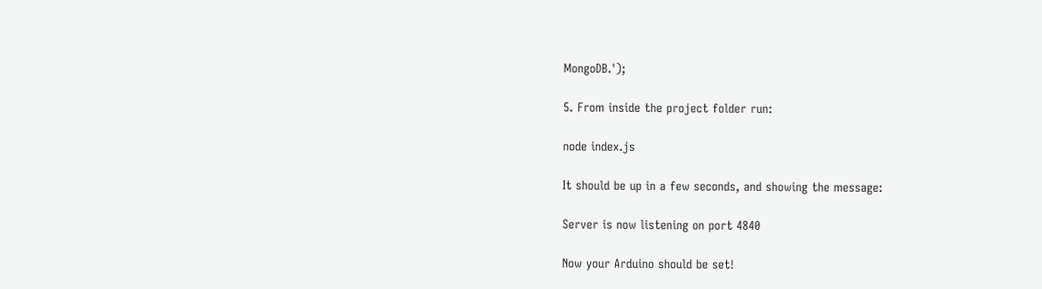MongoDB.');

5. From inside the project folder run:

node index.js

It should be up in a few seconds, and showing the message:

Server is now listening on port 4840

Now your Arduino should be set!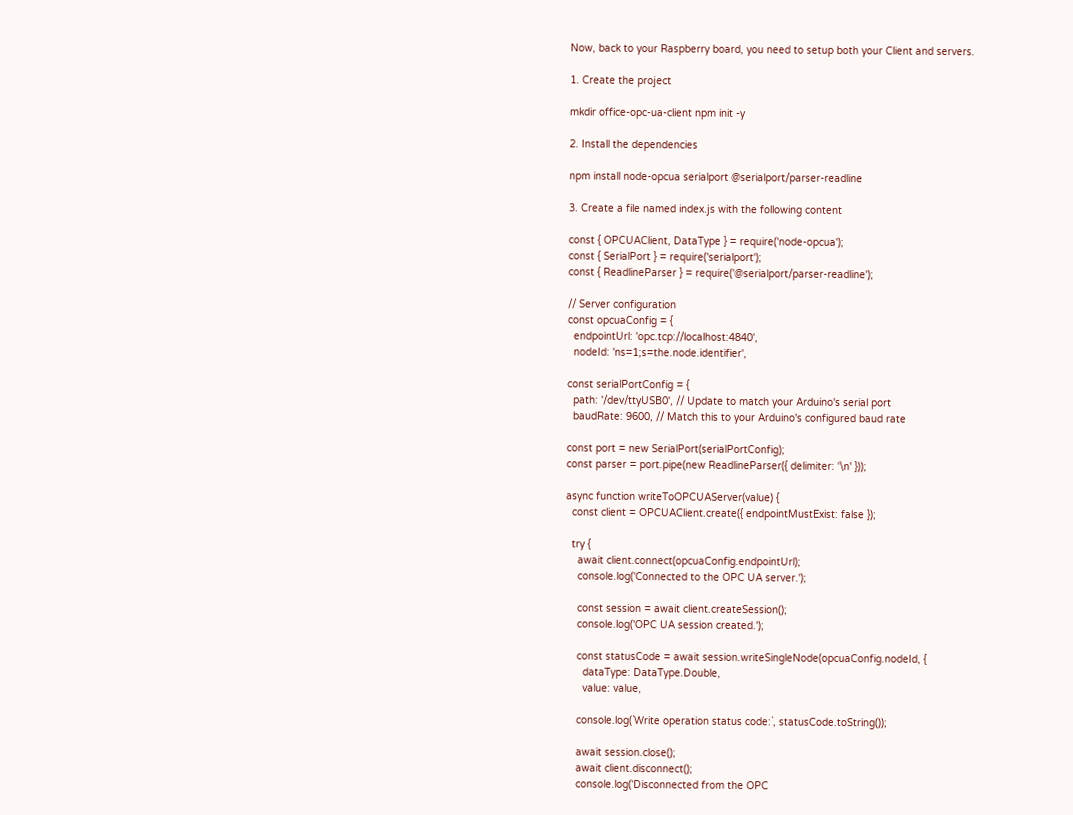Now, back to your Raspberry board, you need to setup both your Client and servers.

1. Create the project

mkdir office-opc-ua-client npm init -y

2. Install the dependencies

npm install node-opcua serialport @serialport/parser-readline

3. Create a file named index.js with the following content

const { OPCUAClient, DataType } = require('node-opcua');
const { SerialPort } = require('serialport');
const { ReadlineParser } = require('@serialport/parser-readline');

// Server configuration
const opcuaConfig = {
  endpointUrl: 'opc.tcp://localhost:4840',
  nodeId: 'ns=1;s=the.node.identifier',

const serialPortConfig = {
  path: '/dev/ttyUSB0', // Update to match your Arduino's serial port
  baudRate: 9600, // Match this to your Arduino's configured baud rate

const port = new SerialPort(serialPortConfig);
const parser = port.pipe(new ReadlineParser({ delimiter: '\n' }));

async function writeToOPCUAServer(value) {
  const client = OPCUAClient.create({ endpointMustExist: false });

  try {
    await client.connect(opcuaConfig.endpointUrl);
    console.log('Connected to the OPC UA server.');

    const session = await client.createSession();
    console.log('OPC UA session created.');

    const statusCode = await session.writeSingleNode(opcuaConfig.nodeId, {
      dataType: DataType.Double,
      value: value,

    console.log(`Write operation status code:`, statusCode.toString());

    await session.close();
    await client.disconnect();
    console.log('Disconnected from the OPC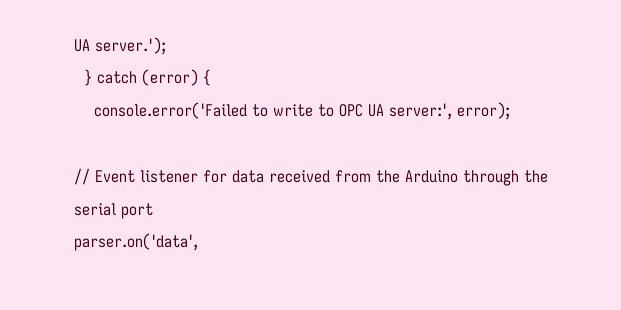UA server.');
  } catch (error) {
    console.error('Failed to write to OPC UA server:', error);

// Event listener for data received from the Arduino through the serial port
parser.on('data',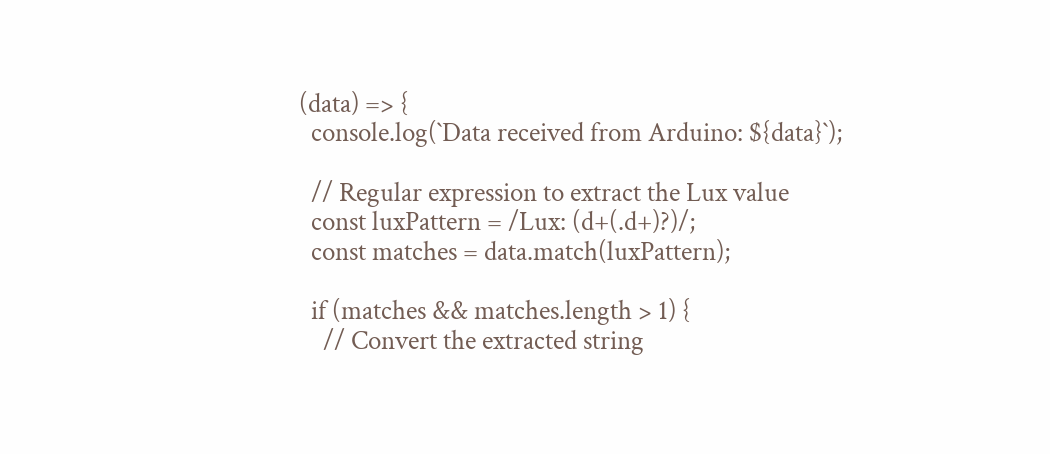(data) => {
  console.log(`Data received from Arduino: ${data}`);

  // Regular expression to extract the Lux value
  const luxPattern = /Lux: (d+(.d+)?)/;
  const matches = data.match(luxPattern);

  if (matches && matches.length > 1) {
    // Convert the extracted string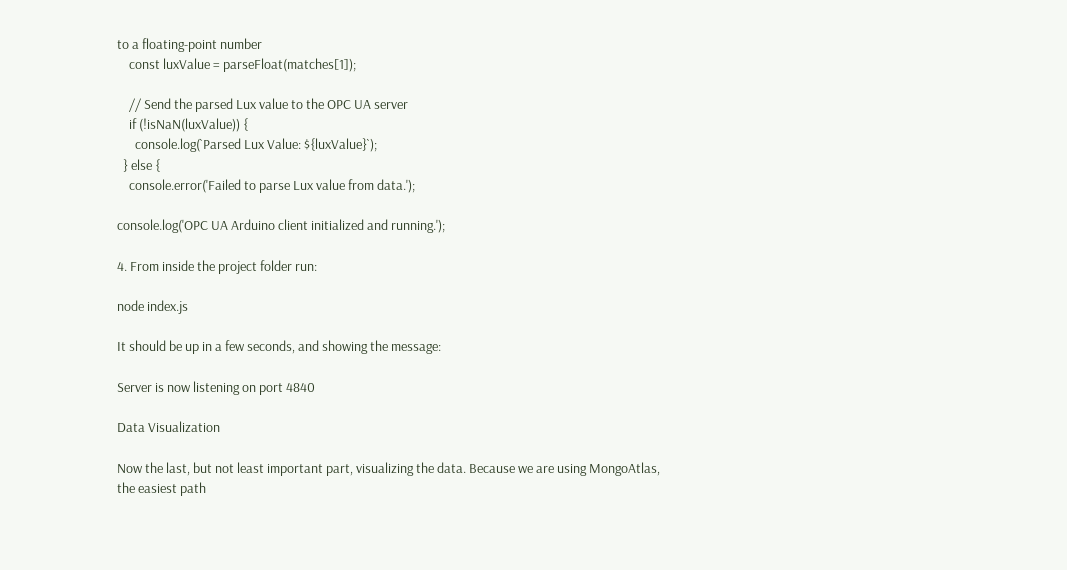to a floating-point number
    const luxValue = parseFloat(matches[1]);

    // Send the parsed Lux value to the OPC UA server
    if (!isNaN(luxValue)) {
      console.log(`Parsed Lux Value: ${luxValue}`);
  } else {
    console.error('Failed to parse Lux value from data.');

console.log('OPC UA Arduino client initialized and running.');

4. From inside the project folder run:

node index.js

It should be up in a few seconds, and showing the message:

Server is now listening on port 4840

Data Visualization

Now the last, but not least important part, visualizing the data. Because we are using MongoAtlas, the easiest path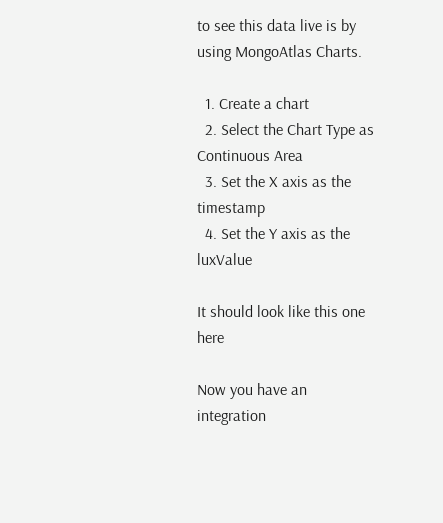to see this data live is by using MongoAtlas Charts.

  1. Create a chart
  2. Select the Chart Type as Continuous Area
  3. Set the X axis as the timestamp
  4. Set the Y axis as the luxValue

It should look like this one here

Now you have an integration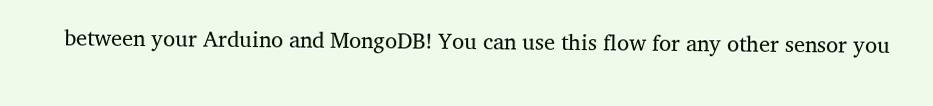between your Arduino and MongoDB! You can use this flow for any other sensor you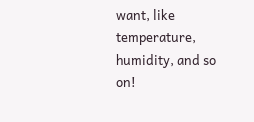want, like temperature, humidity, and so on!